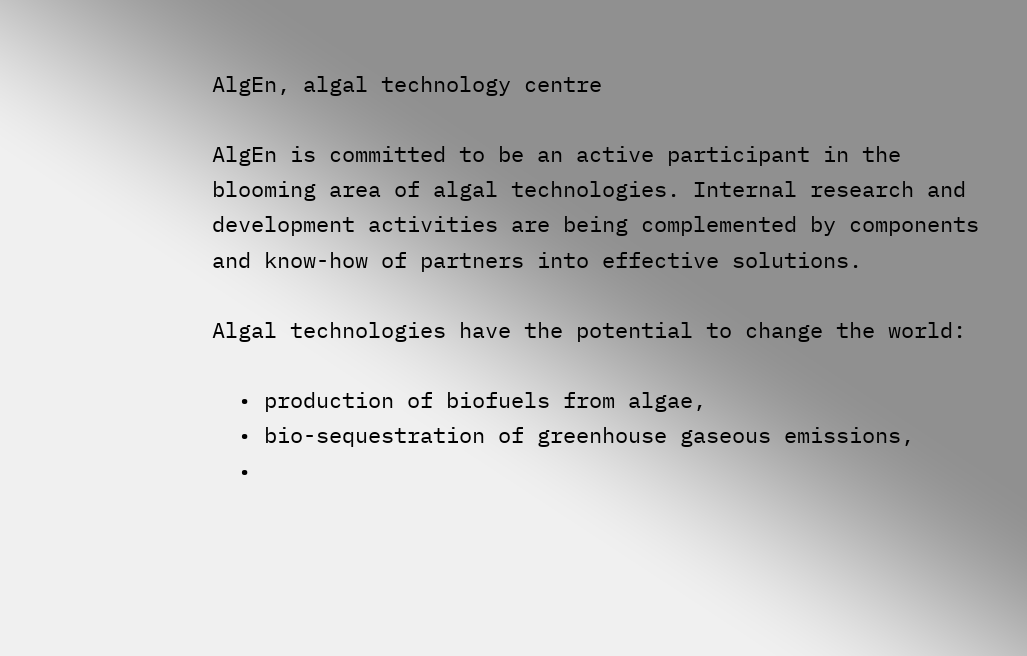AlgEn, algal technology centre

AlgEn is committed to be an active participant in the blooming area of algal technologies. Internal research and development activities are being complemented by components and know-how of partners into effective solutions.

Algal technologies have the potential to change the world:

  • production of biofuels from algae,
  • bio-sequestration of greenhouse gaseous emissions,
  •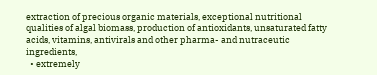extraction of precious organic materials, exceptional nutritional qualities of algal biomass, production of antioxidants, unsaturated fatty acids, vitamins, antivirals and other pharma- and nutraceutic ingredients,
  • extremely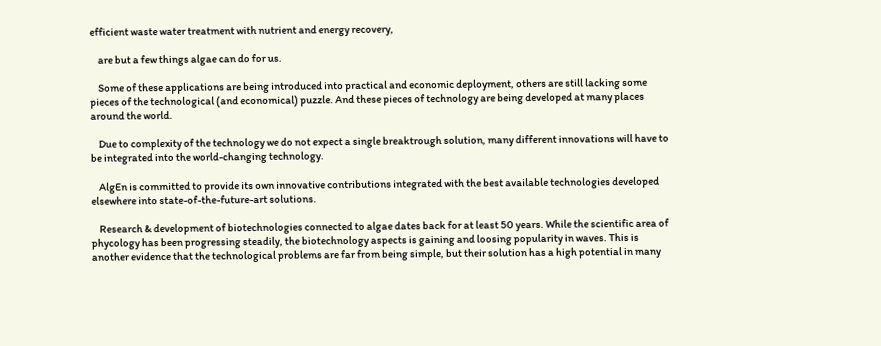efficient waste water treatment with nutrient and energy recovery,

    are but a few things algae can do for us.

    Some of these applications are being introduced into practical and economic deployment, others are still lacking some pieces of the technological (and economical) puzzle. And these pieces of technology are being developed at many places around the world.

    Due to complexity of the technology we do not expect a single breaktrough solution, many different innovations will have to be integrated into the world-changing technology.

    AlgEn is committed to provide its own innovative contributions integrated with the best available technologies developed elsewhere into state-of-the-future-art solutions.

    Research & development of biotechnologies connected to algae dates back for at least 50 years. While the scientific area of phycology has been progressing steadily, the biotechnology aspects is gaining and loosing popularity in waves. This is another evidence that the technological problems are far from being simple, but their solution has a high potential in many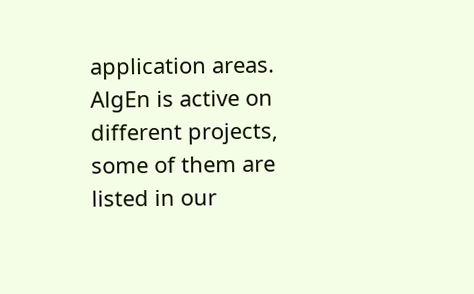application areas. AlgEn is active on different projects, some of them are listed in our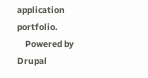application portfolio.
    Powered by Drupal